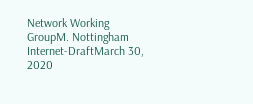Network Working GroupM. Nottingham
Internet-DraftMarch 30, 2020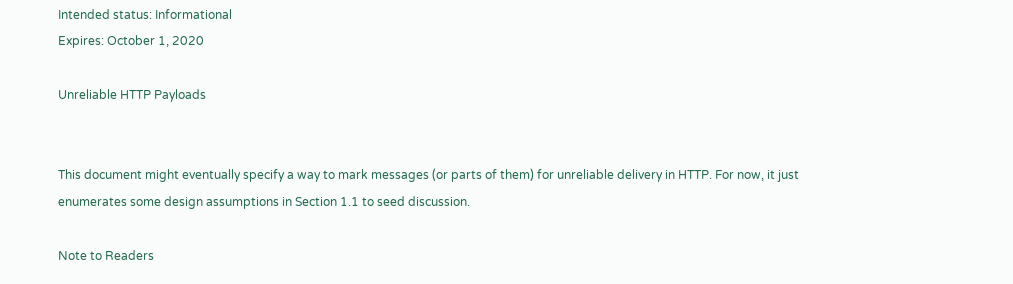Intended status: Informational
Expires: October 1, 2020

Unreliable HTTP Payloads


This document might eventually specify a way to mark messages (or parts of them) for unreliable delivery in HTTP. For now, it just enumerates some design assumptions in Section 1.1 to seed discussion.

Note to Readers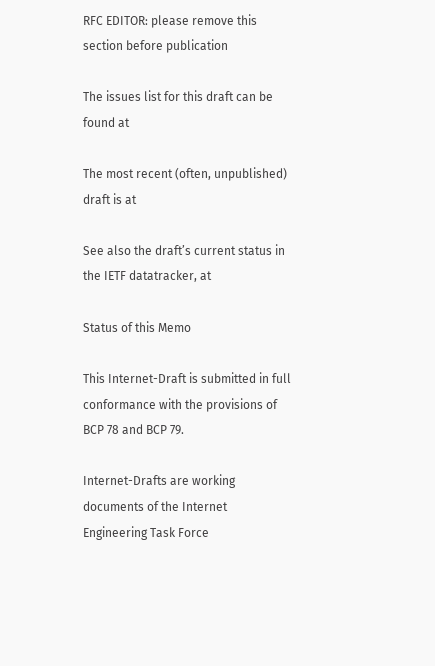RFC EDITOR: please remove this section before publication

The issues list for this draft can be found at

The most recent (often, unpublished) draft is at

See also the draft’s current status in the IETF datatracker, at

Status of this Memo

This Internet-Draft is submitted in full conformance with the provisions of BCP 78 and BCP 79.

Internet-Drafts are working documents of the Internet Engineering Task Force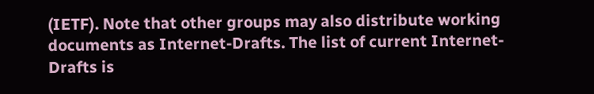(IETF). Note that other groups may also distribute working documents as Internet-Drafts. The list of current Internet-Drafts is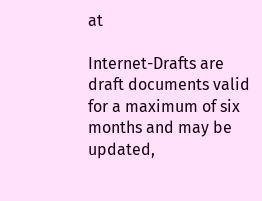at

Internet-Drafts are draft documents valid for a maximum of six months and may be updated,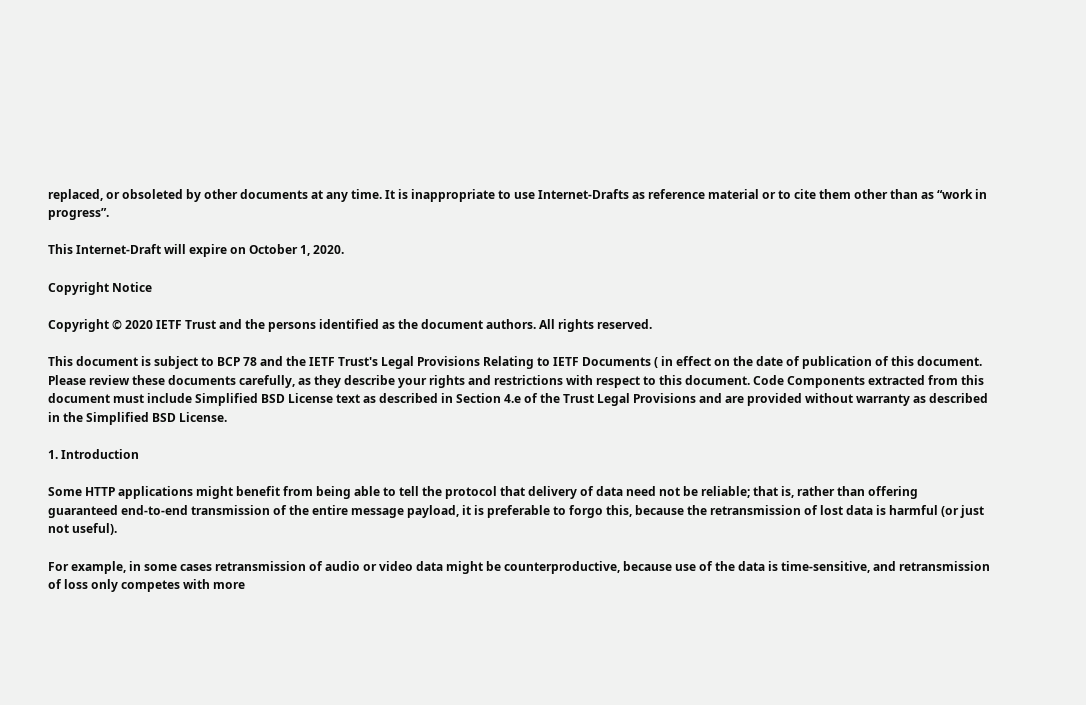replaced, or obsoleted by other documents at any time. It is inappropriate to use Internet-Drafts as reference material or to cite them other than as “work in progress”.

This Internet-Draft will expire on October 1, 2020.

Copyright Notice

Copyright © 2020 IETF Trust and the persons identified as the document authors. All rights reserved.

This document is subject to BCP 78 and the IETF Trust's Legal Provisions Relating to IETF Documents ( in effect on the date of publication of this document. Please review these documents carefully, as they describe your rights and restrictions with respect to this document. Code Components extracted from this document must include Simplified BSD License text as described in Section 4.e of the Trust Legal Provisions and are provided without warranty as described in the Simplified BSD License.

1. Introduction

Some HTTP applications might benefit from being able to tell the protocol that delivery of data need not be reliable; that is, rather than offering guaranteed end-to-end transmission of the entire message payload, it is preferable to forgo this, because the retransmission of lost data is harmful (or just not useful).

For example, in some cases retransmission of audio or video data might be counterproductive, because use of the data is time-sensitive, and retransmission of loss only competes with more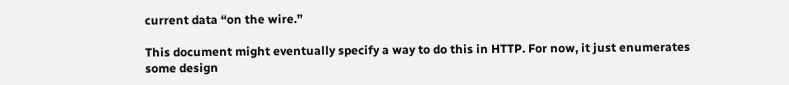current data “on the wire.”

This document might eventually specify a way to do this in HTTP. For now, it just enumerates some design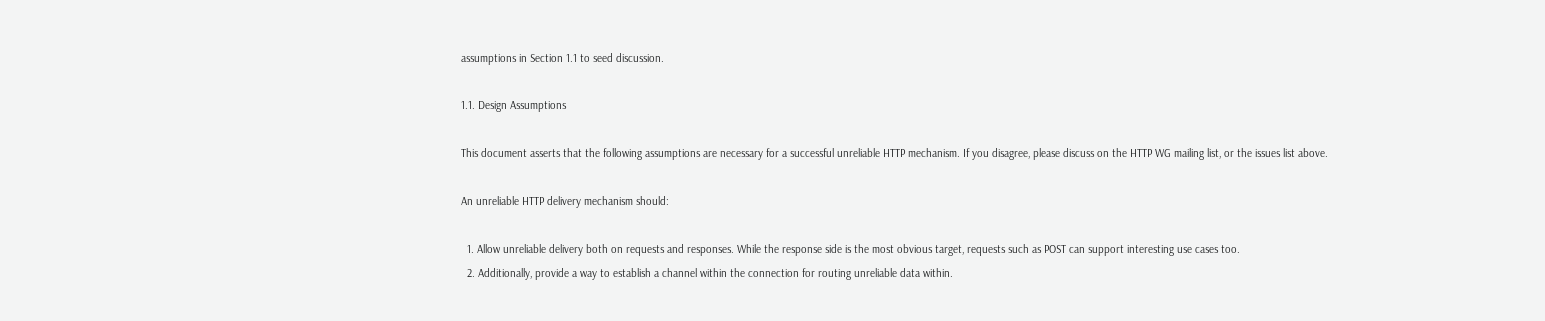assumptions in Section 1.1 to seed discussion.

1.1. Design Assumptions

This document asserts that the following assumptions are necessary for a successful unreliable HTTP mechanism. If you disagree, please discuss on the HTTP WG mailing list, or the issues list above.

An unreliable HTTP delivery mechanism should:

  1. Allow unreliable delivery both on requests and responses. While the response side is the most obvious target, requests such as POST can support interesting use cases too.
  2. Additionally, provide a way to establish a channel within the connection for routing unreliable data within.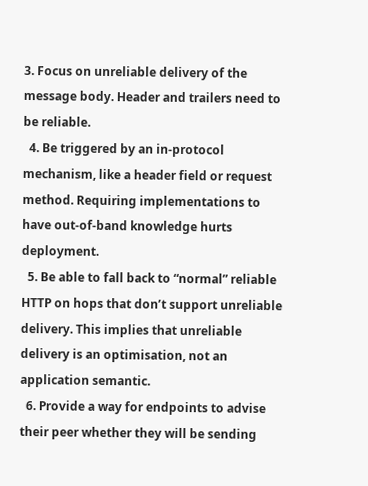3. Focus on unreliable delivery of the message body. Header and trailers need to be reliable.
  4. Be triggered by an in-protocol mechanism, like a header field or request method. Requiring implementations to have out-of-band knowledge hurts deployment.
  5. Be able to fall back to “normal” reliable HTTP on hops that don’t support unreliable delivery. This implies that unreliable delivery is an optimisation, not an application semantic.
  6. Provide a way for endpoints to advise their peer whether they will be sending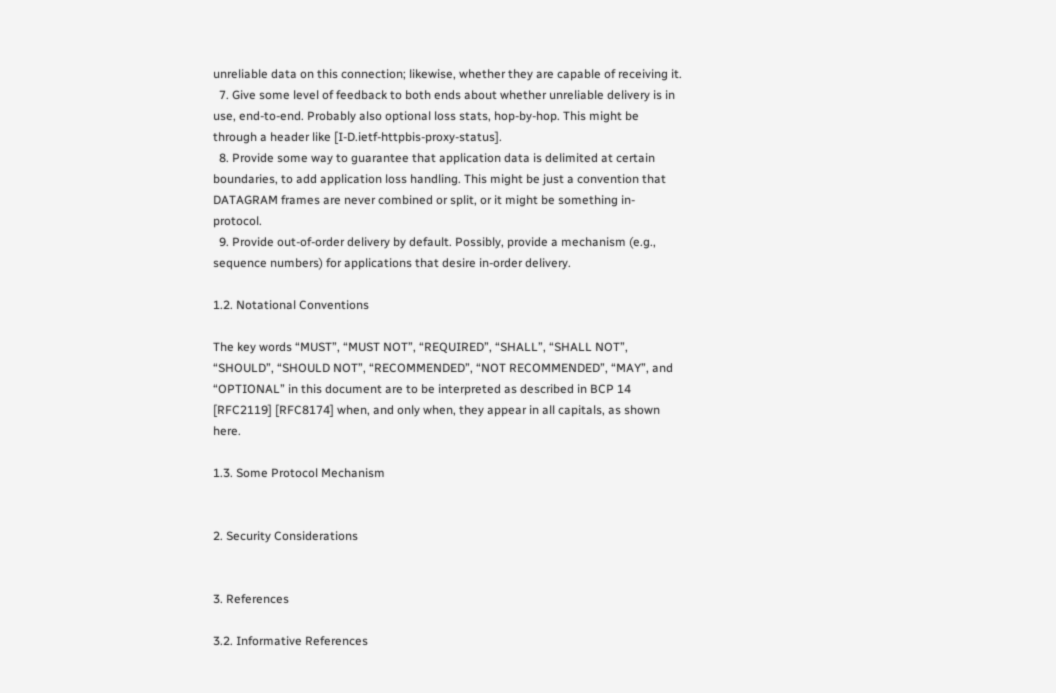unreliable data on this connection; likewise, whether they are capable of receiving it.
  7. Give some level of feedback to both ends about whether unreliable delivery is in use, end-to-end. Probably also optional loss stats, hop-by-hop. This might be through a header like [I-D.ietf-httpbis-proxy-status].
  8. Provide some way to guarantee that application data is delimited at certain boundaries, to add application loss handling. This might be just a convention that DATAGRAM frames are never combined or split, or it might be something in-protocol.
  9. Provide out-of-order delivery by default. Possibly, provide a mechanism (e.g., sequence numbers) for applications that desire in-order delivery.

1.2. Notational Conventions

The key words “MUST”, “MUST NOT”, “REQUIRED”, “SHALL”, “SHALL NOT”, “SHOULD”, “SHOULD NOT”, “RECOMMENDED”, “NOT RECOMMENDED”, “MAY”, and “OPTIONAL” in this document are to be interpreted as described in BCP 14 [RFC2119] [RFC8174] when, and only when, they appear in all capitals, as shown here.

1.3. Some Protocol Mechanism


2. Security Considerations


3. References

3.2. Informative References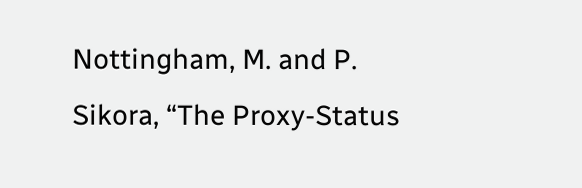Nottingham, M. and P. Sikora, “The Proxy-Status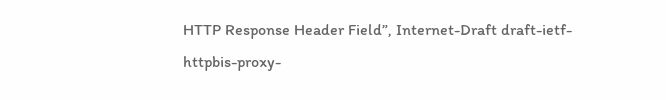HTTP Response Header Field”, Internet-Draft draft-ietf-httpbis-proxy-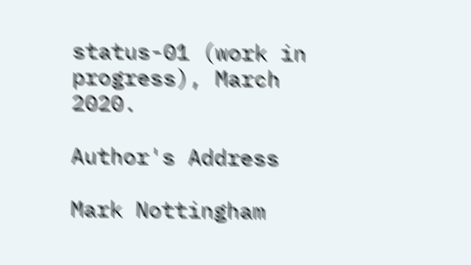status-01 (work in progress), March 2020.

Author's Address

Mark Nottingham